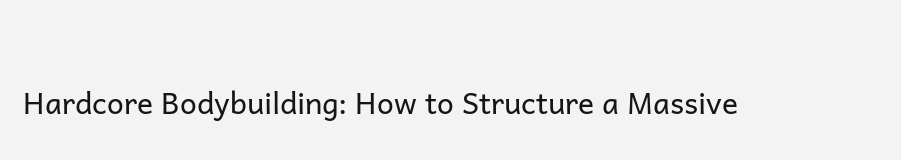Hardcore Bodybuilding: How to Structure a Massive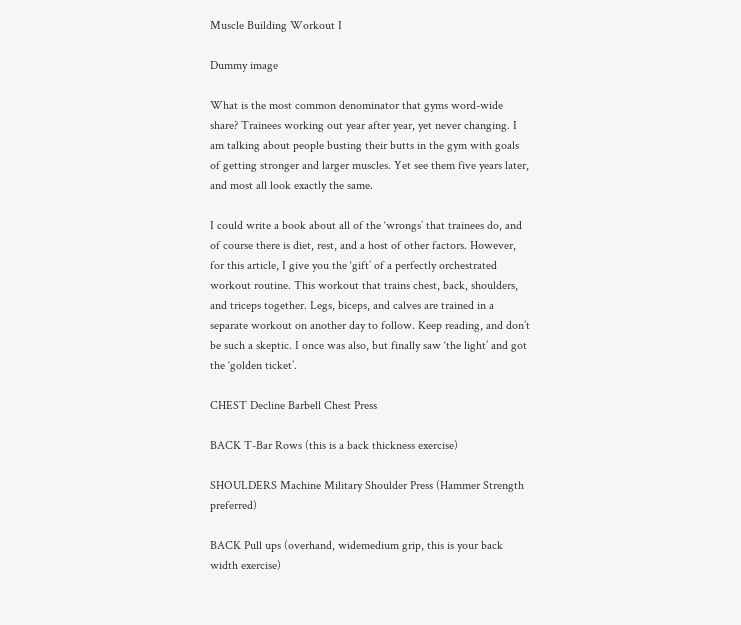Muscle Building Workout I

Dummy image

What is the most common denominator that gyms word-wide share? Trainees working out year after year, yet never changing. I am talking about people busting their butts in the gym with goals of getting stronger and larger muscles. Yet see them five years later, and most all look exactly the same.

I could write a book about all of the ‘wrongs’ that trainees do, and of course there is diet, rest, and a host of other factors. However, for this article, I give you the ‘gift’ of a perfectly orchestrated workout routine. This workout that trains chest, back, shoulders, and triceps together. Legs, biceps, and calves are trained in a separate workout on another day to follow. Keep reading, and don’t be such a skeptic. I once was also, but finally saw ‘the light’ and got the ‘golden ticket’.

CHEST Decline Barbell Chest Press

BACK T-Bar Rows (this is a back thickness exercise)

SHOULDERS Machine Military Shoulder Press (Hammer Strength preferred)

BACK Pull ups (overhand, widemedium grip, this is your back width exercise)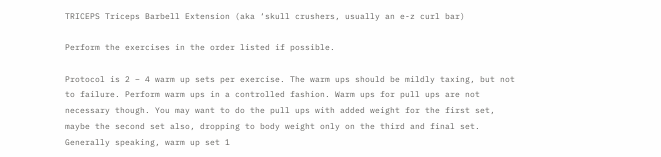TRICEPS Triceps Barbell Extension (aka ‘skull crushers, usually an e-z curl bar)

Perform the exercises in the order listed if possible.

Protocol is 2 – 4 warm up sets per exercise. The warm ups should be mildly taxing, but not to failure. Perform warm ups in a controlled fashion. Warm ups for pull ups are not necessary though. You may want to do the pull ups with added weight for the first set, maybe the second set also, dropping to body weight only on the third and final set. Generally speaking, warm up set 1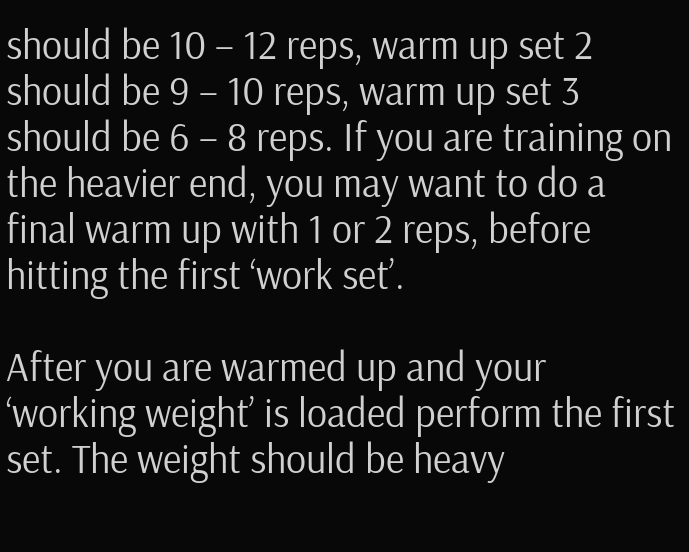should be 10 – 12 reps, warm up set 2 should be 9 – 10 reps, warm up set 3 should be 6 – 8 reps. If you are training on the heavier end, you may want to do a final warm up with 1 or 2 reps, before hitting the first ‘work set’.

After you are warmed up and your ‘working weight’ is loaded perform the first set. The weight should be heavy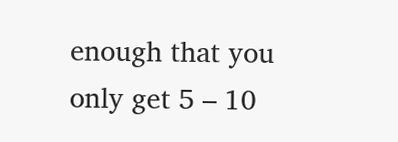enough that you only get 5 – 10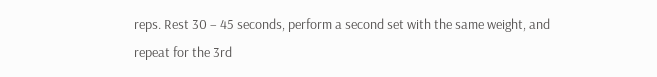reps. Rest 30 – 45 seconds, perform a second set with the same weight, and repeat for the 3rd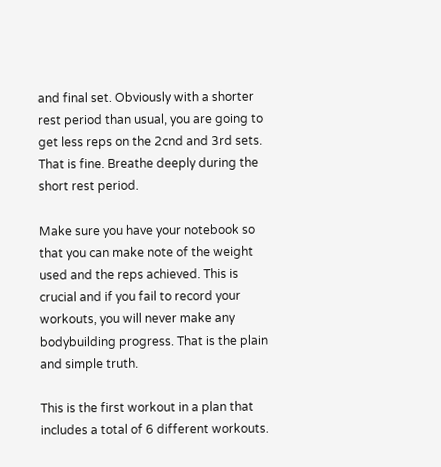and final set. Obviously with a shorter rest period than usual, you are going to get less reps on the 2cnd and 3rd sets. That is fine. Breathe deeply during the short rest period.

Make sure you have your notebook so that you can make note of the weight used and the reps achieved. This is crucial and if you fail to record your workouts, you will never make any bodybuilding progress. That is the plain and simple truth.

This is the first workout in a plan that includes a total of 6 different workouts.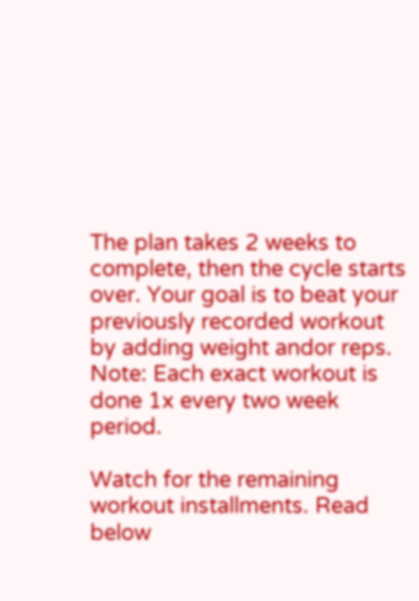The plan takes 2 weeks to complete, then the cycle starts over. Your goal is to beat your previously recorded workout by adding weight andor reps. Note: Each exact workout is done 1x every two week period.

Watch for the remaining workout installments. Read below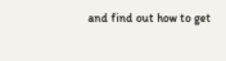and find out how to get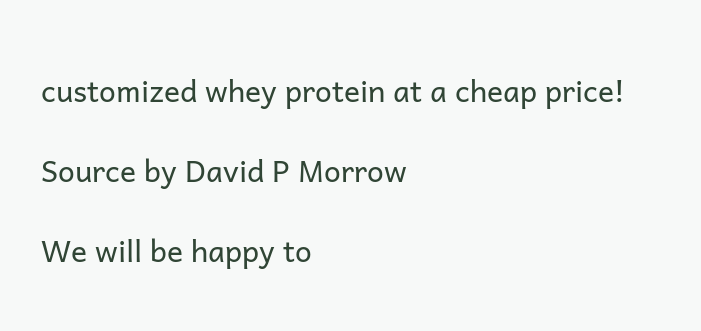customized whey protein at a cheap price!

Source by David P Morrow

We will be happy to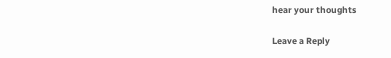hear your thoughts

Leave a Reply